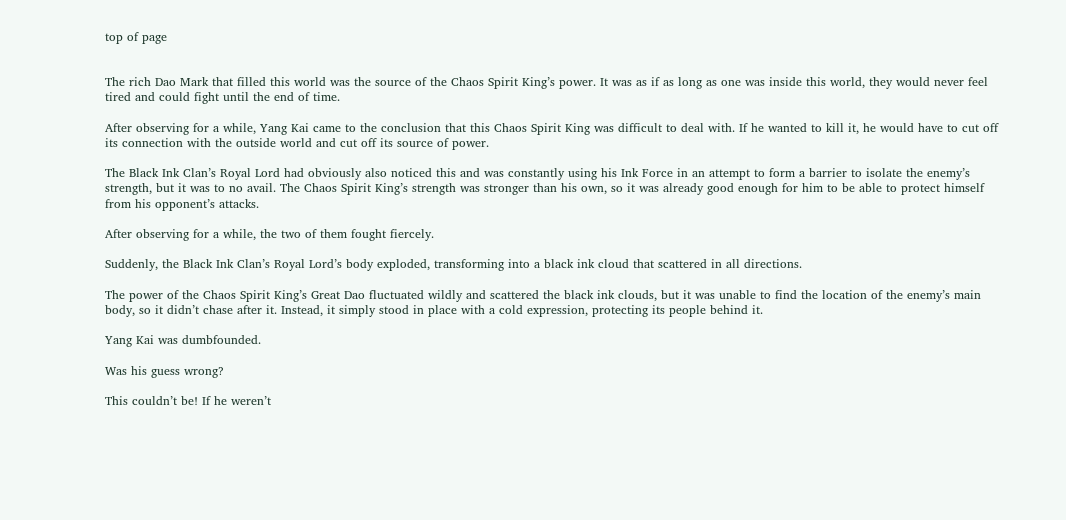top of page


The rich Dao Mark that filled this world was the source of the Chaos Spirit King’s power. It was as if as long as one was inside this world, they would never feel tired and could fight until the end of time.

After observing for a while, Yang Kai came to the conclusion that this Chaos Spirit King was difficult to deal with. If he wanted to kill it, he would have to cut off its connection with the outside world and cut off its source of power.

The Black Ink Clan’s Royal Lord had obviously also noticed this and was constantly using his Ink Force in an attempt to form a barrier to isolate the enemy’s strength, but it was to no avail. The Chaos Spirit King’s strength was stronger than his own, so it was already good enough for him to be able to protect himself from his opponent’s attacks.

After observing for a while, the two of them fought fiercely.

Suddenly, the Black Ink Clan’s Royal Lord’s body exploded, transforming into a black ink cloud that scattered in all directions.

The power of the Chaos Spirit King’s Great Dao fluctuated wildly and scattered the black ink clouds, but it was unable to find the location of the enemy’s main body, so it didn’t chase after it. Instead, it simply stood in place with a cold expression, protecting its people behind it.

Yang Kai was dumbfounded.

Was his guess wrong?

This couldn’t be! If he weren’t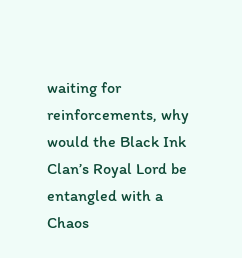waiting for reinforcements, why would the Black Ink Clan’s Royal Lord be entangled with a Chaos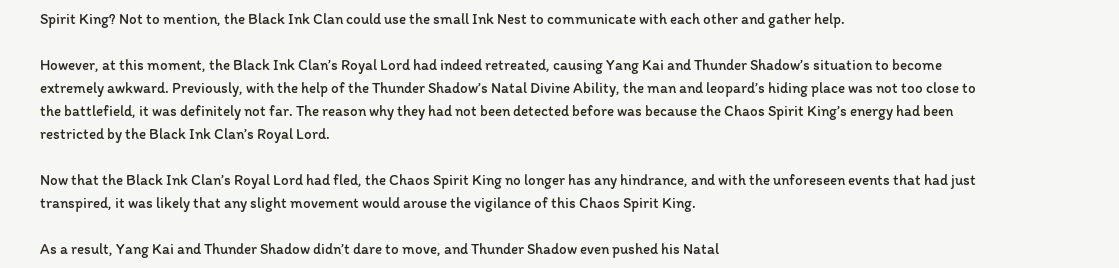Spirit King? Not to mention, the Black Ink Clan could use the small Ink Nest to communicate with each other and gather help.

However, at this moment, the Black Ink Clan’s Royal Lord had indeed retreated, causing Yang Kai and Thunder Shadow’s situation to become extremely awkward. Previously, with the help of the Thunder Shadow’s Natal Divine Ability, the man and leopard’s hiding place was not too close to the battlefield, it was definitely not far. The reason why they had not been detected before was because the Chaos Spirit King’s energy had been restricted by the Black Ink Clan’s Royal Lord.

Now that the Black Ink Clan’s Royal Lord had fled, the Chaos Spirit King no longer has any hindrance, and with the unforeseen events that had just transpired, it was likely that any slight movement would arouse the vigilance of this Chaos Spirit King.

As a result, Yang Kai and Thunder Shadow didn’t dare to move, and Thunder Shadow even pushed his Natal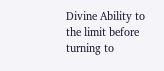Divine Ability to the limit before turning to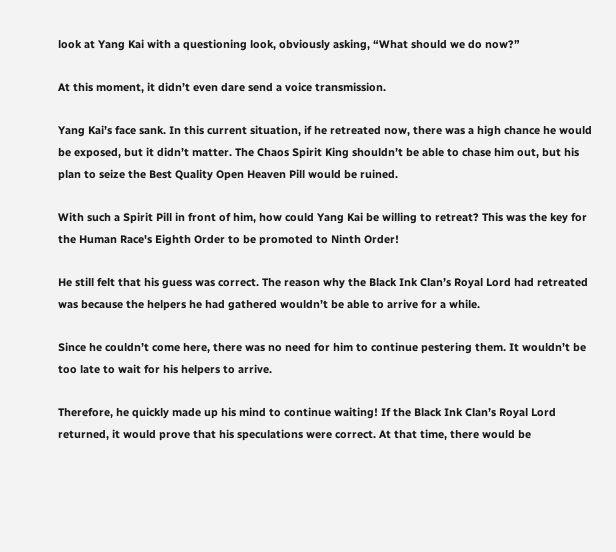look at Yang Kai with a questioning look, obviously asking, “What should we do now?”

At this moment, it didn’t even dare send a voice transmission.

Yang Kai’s face sank. In this current situation, if he retreated now, there was a high chance he would be exposed, but it didn’t matter. The Chaos Spirit King shouldn’t be able to chase him out, but his plan to seize the Best Quality Open Heaven Pill would be ruined.

With such a Spirit Pill in front of him, how could Yang Kai be willing to retreat? This was the key for the Human Race's Eighth Order to be promoted to Ninth Order!

He still felt that his guess was correct. The reason why the Black Ink Clan’s Royal Lord had retreated was because the helpers he had gathered wouldn’t be able to arrive for a while.

Since he couldn’t come here, there was no need for him to continue pestering them. It wouldn’t be too late to wait for his helpers to arrive.

Therefore, he quickly made up his mind to continue waiting! If the Black Ink Clan’s Royal Lord returned, it would prove that his speculations were correct. At that time, there would be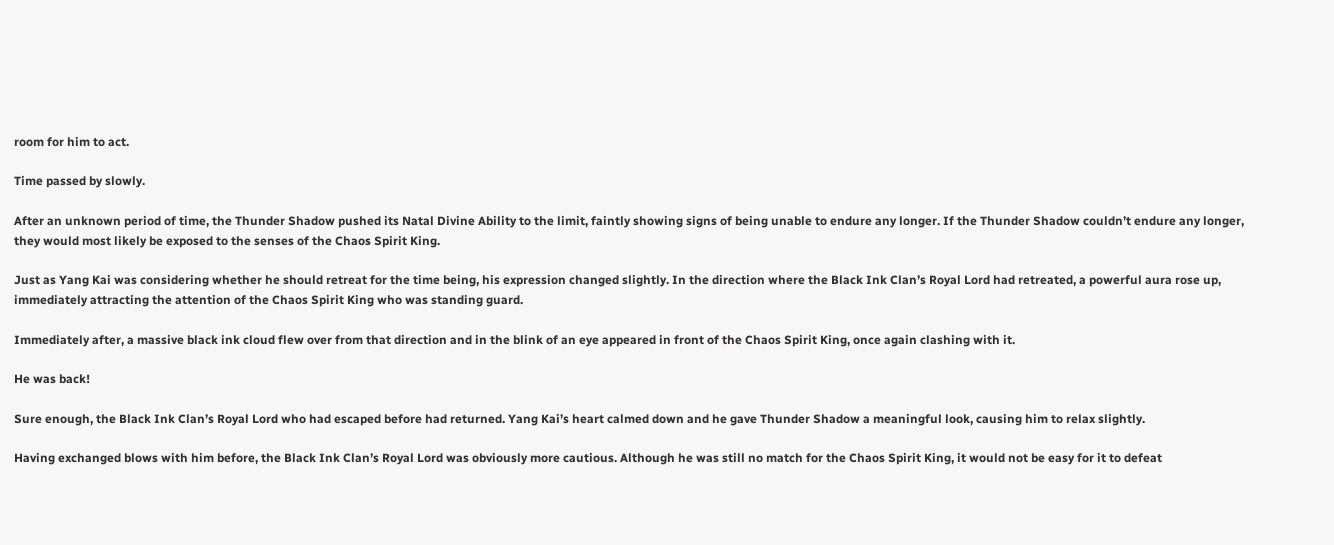room for him to act.

Time passed by slowly.

After an unknown period of time, the Thunder Shadow pushed its Natal Divine Ability to the limit, faintly showing signs of being unable to endure any longer. If the Thunder Shadow couldn’t endure any longer, they would most likely be exposed to the senses of the Chaos Spirit King.

Just as Yang Kai was considering whether he should retreat for the time being, his expression changed slightly. In the direction where the Black Ink Clan’s Royal Lord had retreated, a powerful aura rose up, immediately attracting the attention of the Chaos Spirit King who was standing guard.

Immediately after, a massive black ink cloud flew over from that direction and in the blink of an eye appeared in front of the Chaos Spirit King, once again clashing with it.

He was back!

Sure enough, the Black Ink Clan’s Royal Lord who had escaped before had returned. Yang Kai’s heart calmed down and he gave Thunder Shadow a meaningful look, causing him to relax slightly.

Having exchanged blows with him before, the Black Ink Clan’s Royal Lord was obviously more cautious. Although he was still no match for the Chaos Spirit King, it would not be easy for it to defeat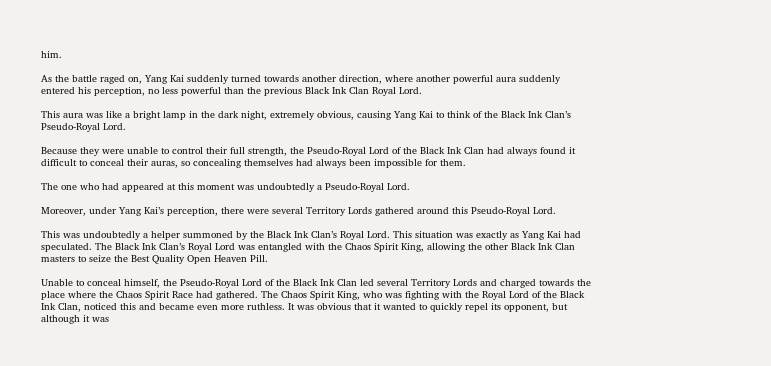him.

As the battle raged on, Yang Kai suddenly turned towards another direction, where another powerful aura suddenly entered his perception, no less powerful than the previous Black Ink Clan Royal Lord.

This aura was like a bright lamp in the dark night, extremely obvious, causing Yang Kai to think of the Black Ink Clan’s Pseudo-Royal Lord.

Because they were unable to control their full strength, the Pseudo-Royal Lord of the Black Ink Clan had always found it difficult to conceal their auras, so concealing themselves had always been impossible for them.

The one who had appeared at this moment was undoubtedly a Pseudo-Royal Lord.

Moreover, under Yang Kai’s perception, there were several Territory Lords gathered around this Pseudo-Royal Lord.

This was undoubtedly a helper summoned by the Black Ink Clan’s Royal Lord. This situation was exactly as Yang Kai had speculated. The Black Ink Clan’s Royal Lord was entangled with the Chaos Spirit King, allowing the other Black Ink Clan masters to seize the Best Quality Open Heaven Pill.

Unable to conceal himself, the Pseudo-Royal Lord of the Black Ink Clan led several Territory Lords and charged towards the place where the Chaos Spirit Race had gathered. The Chaos Spirit King, who was fighting with the Royal Lord of the Black Ink Clan, noticed this and became even more ruthless. It was obvious that it wanted to quickly repel its opponent, but although it was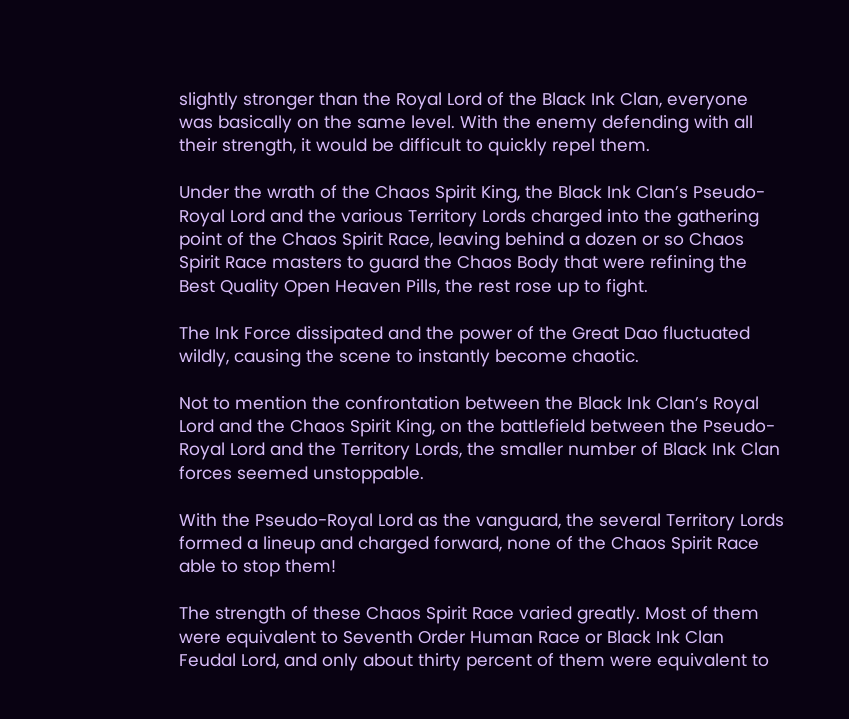slightly stronger than the Royal Lord of the Black Ink Clan, everyone was basically on the same level. With the enemy defending with all their strength, it would be difficult to quickly repel them.

Under the wrath of the Chaos Spirit King, the Black Ink Clan’s Pseudo-Royal Lord and the various Territory Lords charged into the gathering point of the Chaos Spirit Race, leaving behind a dozen or so Chaos Spirit Race masters to guard the Chaos Body that were refining the Best Quality Open Heaven Pills, the rest rose up to fight.

The Ink Force dissipated and the power of the Great Dao fluctuated wildly, causing the scene to instantly become chaotic.

Not to mention the confrontation between the Black Ink Clan’s Royal Lord and the Chaos Spirit King, on the battlefield between the Pseudo-Royal Lord and the Territory Lords, the smaller number of Black Ink Clan forces seemed unstoppable.

With the Pseudo-Royal Lord as the vanguard, the several Territory Lords formed a lineup and charged forward, none of the Chaos Spirit Race able to stop them!

The strength of these Chaos Spirit Race varied greatly. Most of them were equivalent to Seventh Order Human Race or Black Ink Clan Feudal Lord, and only about thirty percent of them were equivalent to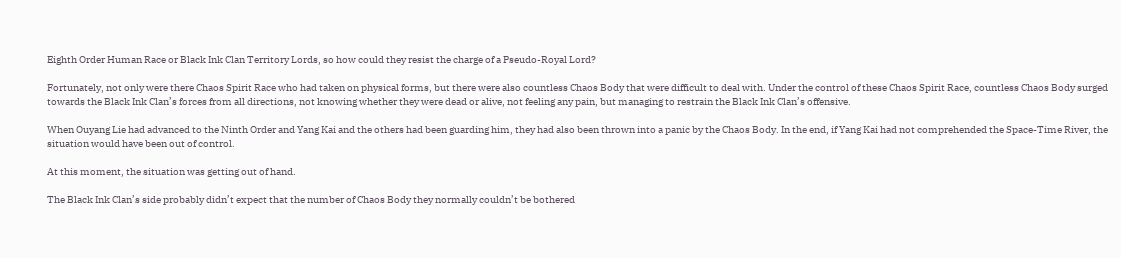Eighth Order Human Race or Black Ink Clan Territory Lords, so how could they resist the charge of a Pseudo-Royal Lord?

Fortunately, not only were there Chaos Spirit Race who had taken on physical forms, but there were also countless Chaos Body that were difficult to deal with. Under the control of these Chaos Spirit Race, countless Chaos Body surged towards the Black Ink Clan’s forces from all directions, not knowing whether they were dead or alive, not feeling any pain, but managing to restrain the Black Ink Clan’s offensive.

When Ouyang Lie had advanced to the Ninth Order and Yang Kai and the others had been guarding him, they had also been thrown into a panic by the Chaos Body. In the end, if Yang Kai had not comprehended the Space-Time River, the situation would have been out of control.

At this moment, the situation was getting out of hand.

The Black Ink Clan’s side probably didn’t expect that the number of Chaos Body they normally couldn’t be bothered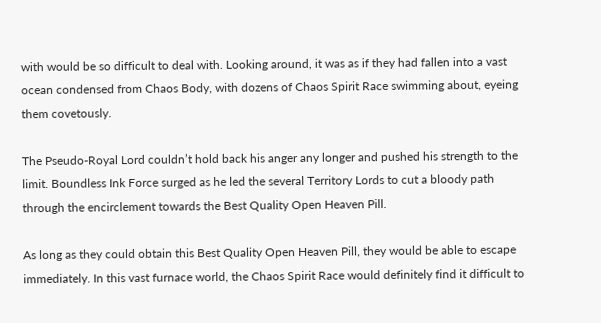with would be so difficult to deal with. Looking around, it was as if they had fallen into a vast ocean condensed from Chaos Body, with dozens of Chaos Spirit Race swimming about, eyeing them covetously.

The Pseudo-Royal Lord couldn’t hold back his anger any longer and pushed his strength to the limit. Boundless Ink Force surged as he led the several Territory Lords to cut a bloody path through the encirclement towards the Best Quality Open Heaven Pill.

As long as they could obtain this Best Quality Open Heaven Pill, they would be able to escape immediately. In this vast furnace world, the Chaos Spirit Race would definitely find it difficult to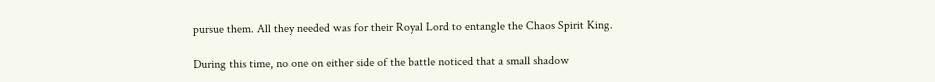pursue them. All they needed was for their Royal Lord to entangle the Chaos Spirit King.

During this time, no one on either side of the battle noticed that a small shadow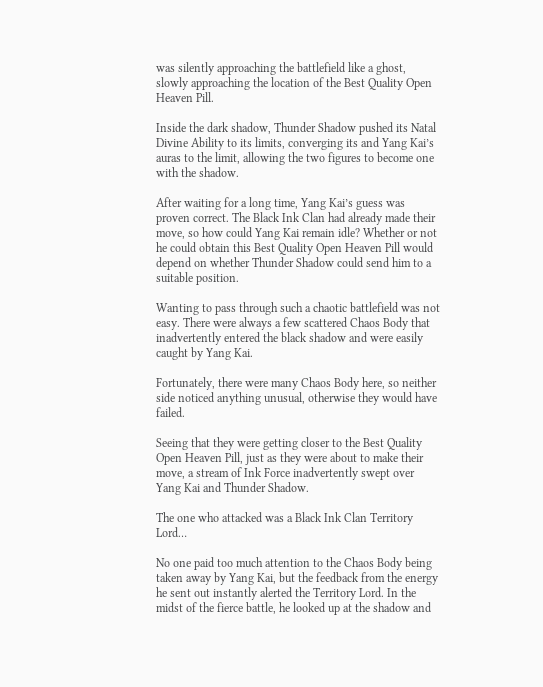was silently approaching the battlefield like a ghost, slowly approaching the location of the Best Quality Open Heaven Pill.

Inside the dark shadow, Thunder Shadow pushed its Natal Divine Ability to its limits, converging its and Yang Kai’s auras to the limit, allowing the two figures to become one with the shadow.

After waiting for a long time, Yang Kai’s guess was proven correct. The Black Ink Clan had already made their move, so how could Yang Kai remain idle? Whether or not he could obtain this Best Quality Open Heaven Pill would depend on whether Thunder Shadow could send him to a suitable position.

Wanting to pass through such a chaotic battlefield was not easy. There were always a few scattered Chaos Body that inadvertently entered the black shadow and were easily caught by Yang Kai.

Fortunately, there were many Chaos Body here, so neither side noticed anything unusual, otherwise they would have failed.

Seeing that they were getting closer to the Best Quality Open Heaven Pill, just as they were about to make their move, a stream of Ink Force inadvertently swept over Yang Kai and Thunder Shadow.

The one who attacked was a Black Ink Clan Territory Lord…

No one paid too much attention to the Chaos Body being taken away by Yang Kai, but the feedback from the energy he sent out instantly alerted the Territory Lord. In the midst of the fierce battle, he looked up at the shadow and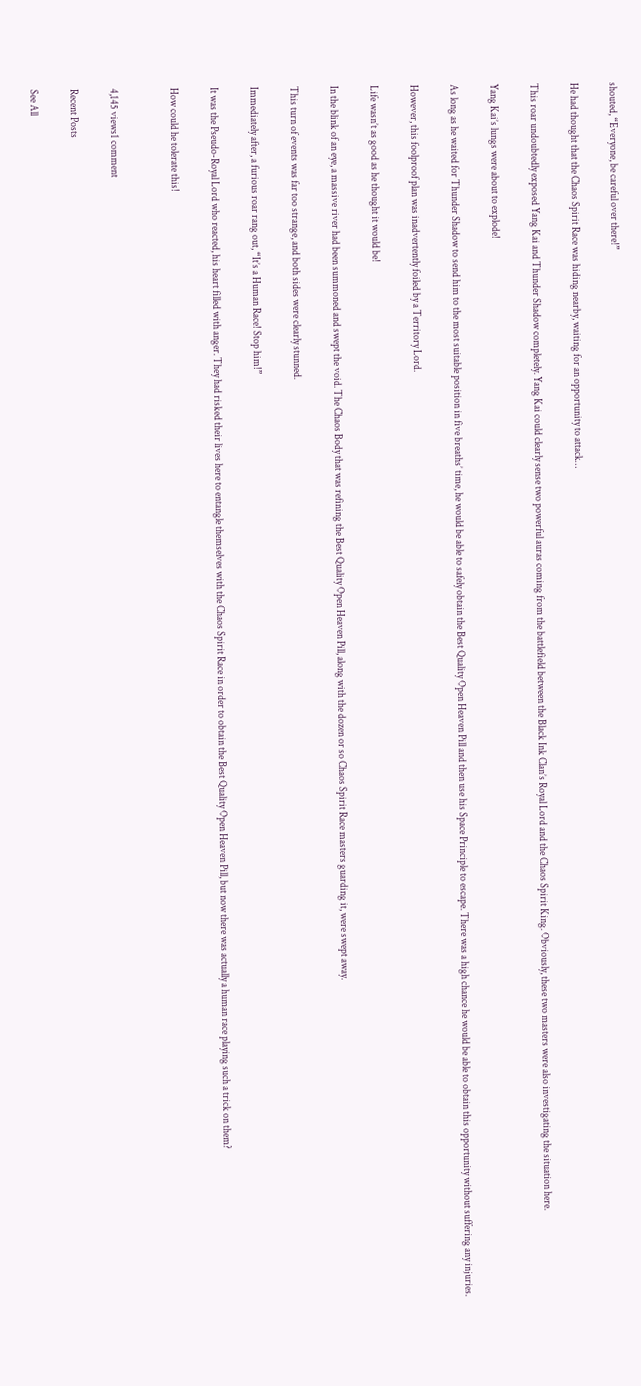shouted, “Everyone, be careful over there!”

He had thought that the Chaos Spirit Race was hiding nearby, waiting for an opportunity to attack…

This roar undoubtedly exposed Yang Kai and Thunder Shadow completely. Yang Kai could clearly sense two powerful auras coming from the battlefield between the Black Ink Clan’s Royal Lord and the Chaos Spirit King. Obviously, these two masters were also investigating the situation here.

Yang Kai’s lungs were about to explode!

As long as he waited for Thunder Shadow to send him to the most suitable position in five breaths’ time, he would be able to safely obtain the Best Quality Open Heaven Pill and then use his Space Principle to escape. There was a high chance he would be able to obtain this opportunity without suffering any injuries.

However, this foolproof plan was inadvertently foiled by a Territory Lord.

Life wasn’t as good as he thought it would be!

In the blink of an eye, a massive river had been summoned and swept the void. The Chaos Body that was refining the Best Quality Open Heaven Pill, along with the dozen or so Chaos Spirit Race masters guarding it, were swept away.

This turn of events was far too strange, and both sides were clearly stunned.

Immediately after, a furious roar rang out, “It’s a Human Race! Stop him!”

It was the Pseudo-Royal Lord who reacted, his heart filled with anger. They had risked their lives here to entangle themselves with the Chaos Spirit Race in order to obtain the Best Quality Open Heaven Pill, but now there was actually a human race playing such a trick on them?

How could he tolerate this!


4,145 views1 comment

Recent Posts

See All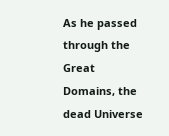As he passed through the Great Domains, the dead Universe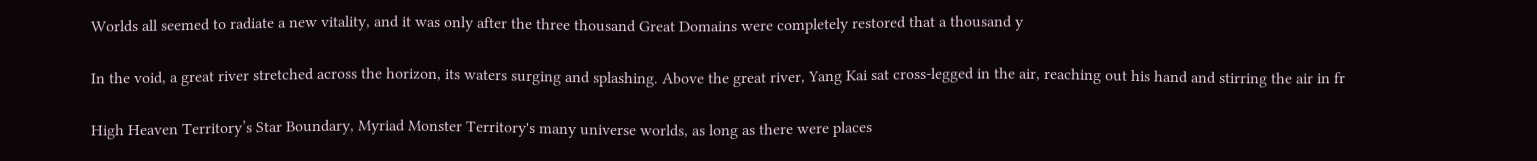Worlds all seemed to radiate a new vitality, and it was only after the three thousand Great Domains were completely restored that a thousand y

In the void, a great river stretched across the horizon, its waters surging and splashing. Above the great river, Yang Kai sat cross-legged in the air, reaching out his hand and stirring the air in fr

High Heaven Territory’s Star Boundary, Myriad Monster Territory's many universe worlds, as long as there were places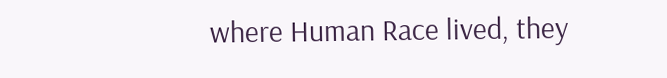where Human Race lived, they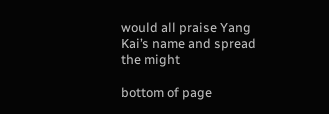would all praise Yang Kai’s name and spread the might

bottom of page